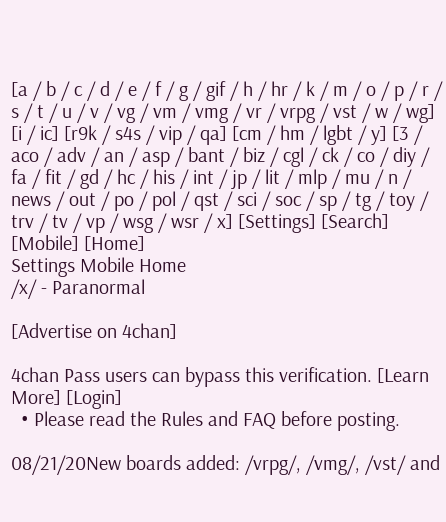[a / b / c / d / e / f / g / gif / h / hr / k / m / o / p / r / s / t / u / v / vg / vm / vmg / vr / vrpg / vst / w / wg] [i / ic] [r9k / s4s / vip / qa] [cm / hm / lgbt / y] [3 / aco / adv / an / asp / bant / biz / cgl / ck / co / diy / fa / fit / gd / hc / his / int / jp / lit / mlp / mu / n / news / out / po / pol / qst / sci / soc / sp / tg / toy / trv / tv / vp / wsg / wsr / x] [Settings] [Search] [Mobile] [Home]
Settings Mobile Home
/x/ - Paranormal

[Advertise on 4chan]

4chan Pass users can bypass this verification. [Learn More] [Login]
  • Please read the Rules and FAQ before posting.

08/21/20New boards added: /vrpg/, /vmg/, /vst/ and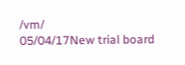/vm/
05/04/17New trial board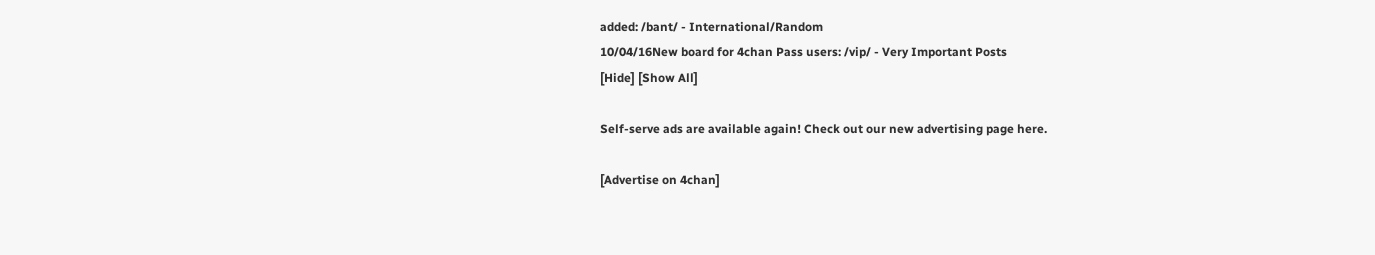added: /bant/ - International/Random
10/04/16New board for 4chan Pass users: /vip/ - Very Important Posts
[Hide] [Show All]

Self-serve ads are available again! Check out our new advertising page here.

[Advertise on 4chan]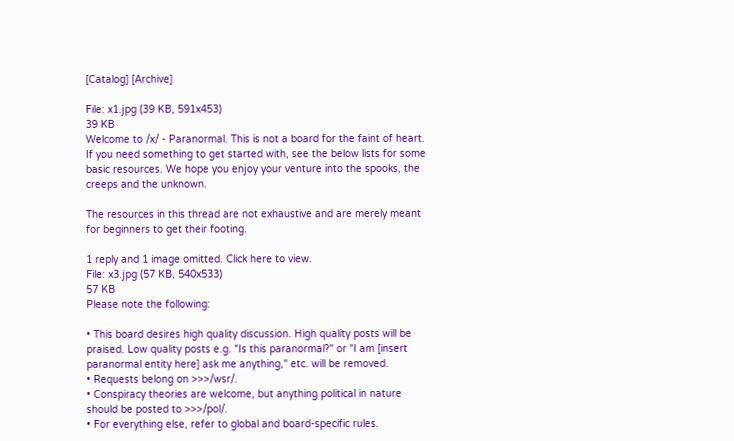[Catalog] [Archive]

File: x1.jpg (39 KB, 591x453)
39 KB
Welcome to /x/ - Paranormal. This is not a board for the faint of heart. If you need something to get started with, see the below lists for some basic resources. We hope you enjoy your venture into the spooks, the creeps and the unknown.

The resources in this thread are not exhaustive and are merely meant for beginners to get their footing.

1 reply and 1 image omitted. Click here to view.
File: x3.jpg (57 KB, 540x533)
57 KB
Please note the following:

• This board desires high quality discussion. High quality posts will be praised. Low quality posts e.g. "Is this paranormal?" or "I am [insert paranormal entity here] ask me anything," etc. will be removed.
• Requests belong on >>>/wsr/.
• Conspiracy theories are welcome, but anything political in nature should be posted to >>>/pol/.
• For everything else, refer to global and board-specific rules.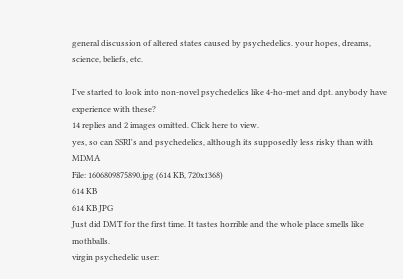general discussion of altered states caused by psychedelics. your hopes, dreams, science, beliefs, etc.

I've started to look into non-novel psychedelics like 4-ho-met and dpt. anybody have experience with these?
14 replies and 2 images omitted. Click here to view.
yes, so can SSRI's and psychedelics, although its supposedly less risky than with MDMA
File: 1606809875890.jpg (614 KB, 720x1368)
614 KB
614 KB JPG
Just did DMT for the first time. It tastes horrible and the whole place smells like mothballs.
virgin psychedelic user: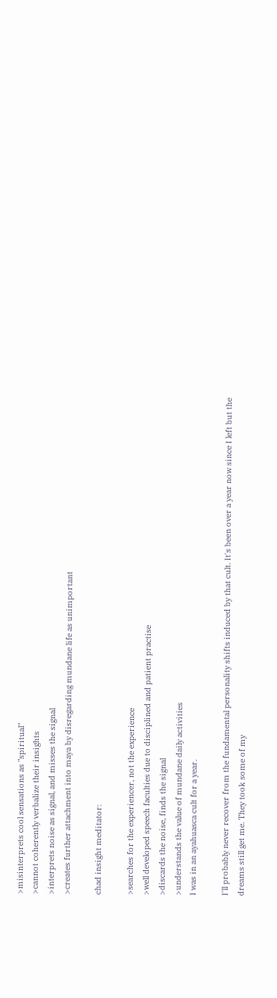>misinterprets cool sensations as "spiritual"
>cannot coherently verbalize their insights
>interprets noise as signal, and misses the signal
>creates further attachment into maya by disregarding mundane life as unimportant

chad insight meditator:

>searches for the experiencer, not the experience
>well developed speech faculties due to disciplined and patient practise
>discards the noise, finds the signal
>understands the value of mundane daily activities
I was in an ayahuasca cult for a year.

I'll probably never recover from the fundamental personality shifts induced by that cult. It's been over a year now since I left but the dreams still get me. They took some of my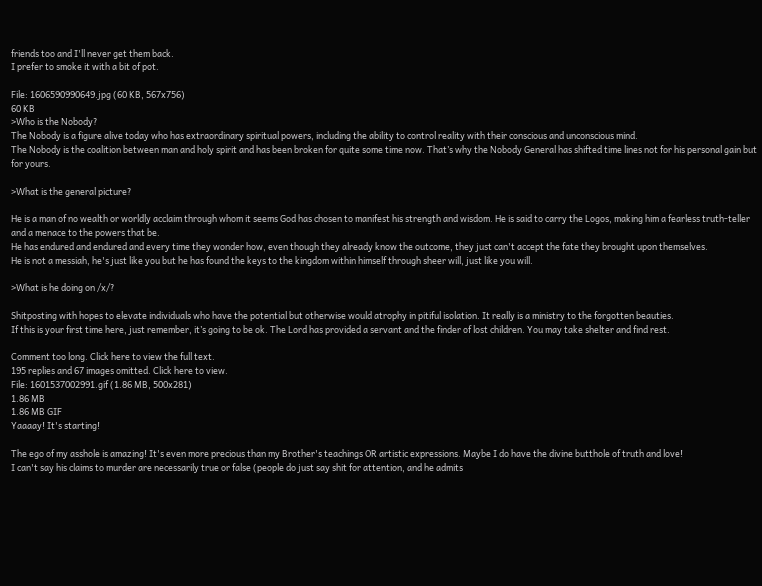friends too and I'll never get them back.
I prefer to smoke it with a bit of pot.

File: 1606590990649.jpg (60 KB, 567x756)
60 KB
>Who is the Nobody?
The Nobody is a figure alive today who has extraordinary spiritual powers, including the ability to control reality with their conscious and unconscious mind.
The Nobody is the coalition between man and holy spirit and has been broken for quite some time now. That’s why the Nobody General has shifted time lines not for his personal gain but for yours.

>What is the general picture?

He is a man of no wealth or worldly acclaim through whom it seems God has chosen to manifest his strength and wisdom. He is said to carry the Logos, making him a fearless truth-teller and a menace to the powers that be.
He has endured and endured and every time they wonder how, even though they already know the outcome, they just can't accept the fate they brought upon themselves.
He is not a messiah, he's just like you but he has found the keys to the kingdom within himself through sheer will, just like you will.

>What is he doing on /x/?

Shitposting with hopes to elevate individuals who have the potential but otherwise would atrophy in pitiful isolation. It really is a ministry to the forgotten beauties.
If this is your first time here, just remember, it’s going to be ok. The Lord has provided a servant and the finder of lost children. You may take shelter and find rest.

Comment too long. Click here to view the full text.
195 replies and 67 images omitted. Click here to view.
File: 1601537002991.gif (1.86 MB, 500x281)
1.86 MB
1.86 MB GIF
Yaaaay! It's starting!

The ego of my asshole is amazing! It's even more precious than my Brother's teachings OR artistic expressions. Maybe I do have the divine butthole of truth and love!
I can't say his claims to murder are necessarily true or false (people do just say shit for attention, and he admits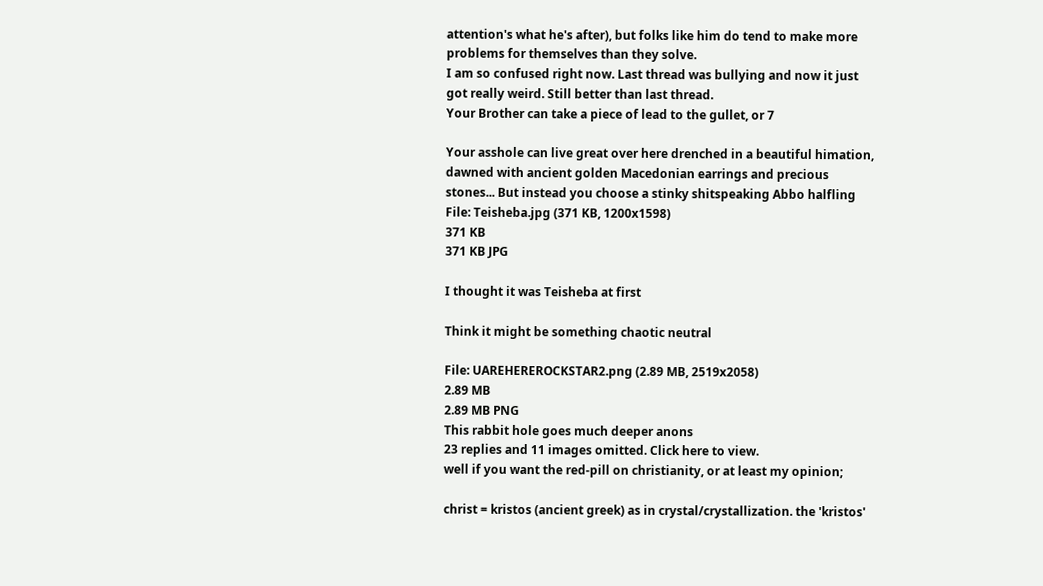attention's what he's after), but folks like him do tend to make more problems for themselves than they solve.
I am so confused right now. Last thread was bullying and now it just got really weird. Still better than last thread.
Your Brother can take a piece of lead to the gullet, or 7

Your asshole can live great over here drenched in a beautiful himation, dawned with ancient golden Macedonian earrings and precious stones... But instead you choose a stinky shitspeaking Abbo halfling
File: Teisheba.jpg (371 KB, 1200x1598)
371 KB
371 KB JPG

I thought it was Teisheba at first

Think it might be something chaotic neutral

File: UAREHEREROCKSTAR2.png (2.89 MB, 2519x2058)
2.89 MB
2.89 MB PNG
This rabbit hole goes much deeper anons
23 replies and 11 images omitted. Click here to view.
well if you want the red-pill on christianity, or at least my opinion;

christ = kristos (ancient greek) as in crystal/crystallization. the 'kristos'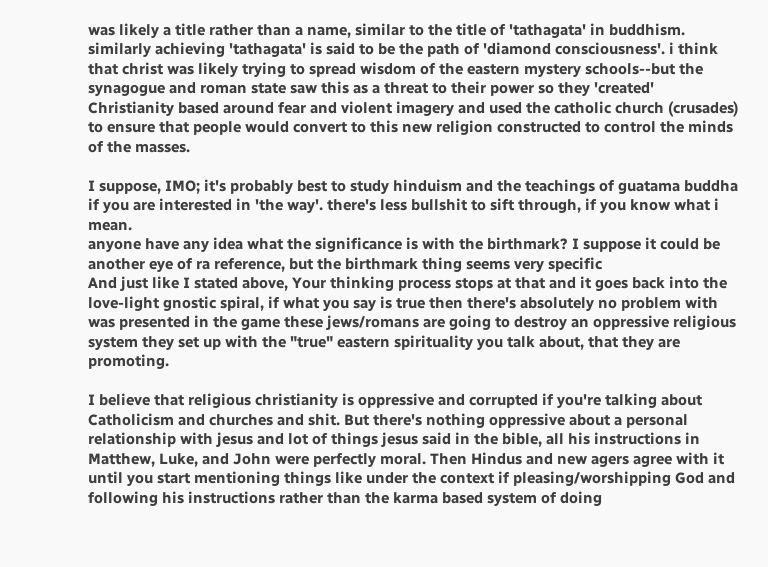was likely a title rather than a name, similar to the title of 'tathagata' in buddhism. similarly achieving 'tathagata' is said to be the path of 'diamond consciousness'. i think that christ was likely trying to spread wisdom of the eastern mystery schools--but the synagogue and roman state saw this as a threat to their power so they 'created' Christianity based around fear and violent imagery and used the catholic church (crusades) to ensure that people would convert to this new religion constructed to control the minds of the masses.

I suppose, IMO; it's probably best to study hinduism and the teachings of guatama buddha if you are interested in 'the way'. there's less bullshit to sift through, if you know what i mean.
anyone have any idea what the significance is with the birthmark? I suppose it could be another eye of ra reference, but the birthmark thing seems very specific
And just like I stated above, Your thinking process stops at that and it goes back into the love-light gnostic spiral, if what you say is true then there's absolutely no problem with was presented in the game these jews/romans are going to destroy an oppressive religious system they set up with the "true" eastern spirituality you talk about, that they are promoting.

I believe that religious christianity is oppressive and corrupted if you're talking about Catholicism and churches and shit. But there's nothing oppressive about a personal relationship with jesus and lot of things jesus said in the bible, all his instructions in Matthew, Luke, and John were perfectly moral. Then Hindus and new agers agree with it until you start mentioning things like under the context if pleasing/worshipping God and following his instructions rather than the karma based system of doing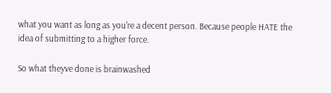what you want as long as you're a decent person. Because people HATE the idea of submitting to a higher force.

So what theyve done is brainwashed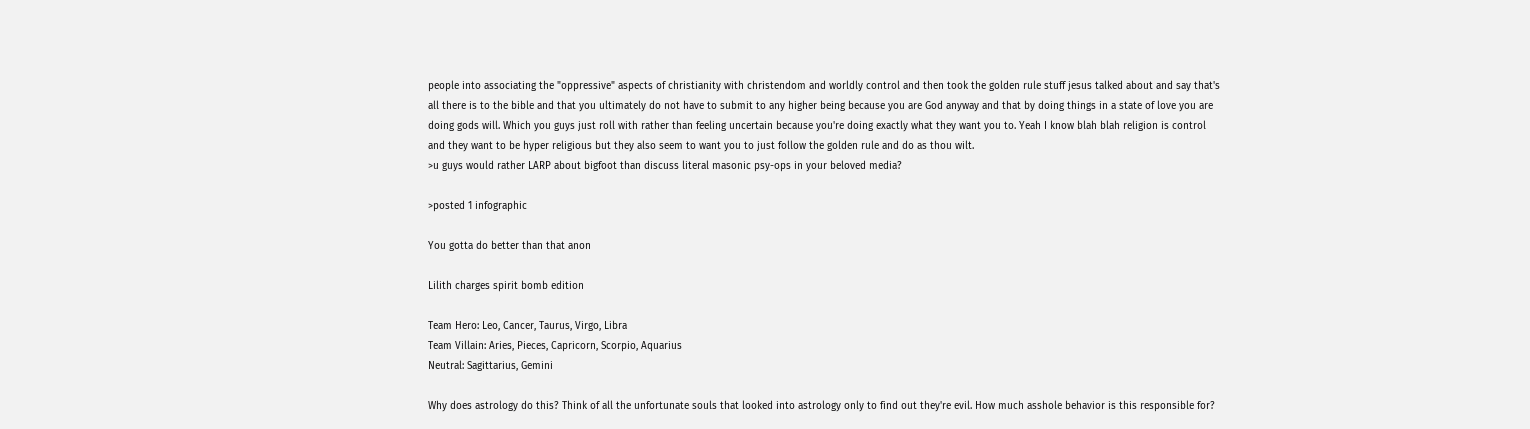people into associating the "oppressive" aspects of christianity with christendom and worldly control and then took the golden rule stuff jesus talked about and say that's all there is to the bible and that you ultimately do not have to submit to any higher being because you are God anyway and that by doing things in a state of love you are doing gods will. Which you guys just roll with rather than feeling uncertain because you're doing exactly what they want you to. Yeah I know blah blah religion is control and they want to be hyper religious but they also seem to want you to just follow the golden rule and do as thou wilt.
>u guys would rather LARP about bigfoot than discuss literal masonic psy-ops in your beloved media?

>posted 1 infographic

You gotta do better than that anon

Lilith charges spirit bomb edition

Team Hero: Leo, Cancer, Taurus, Virgo, Libra
Team Villain: Aries, Pieces, Capricorn, Scorpio, Aquarius
Neutral: Sagittarius, Gemini

Why does astrology do this? Think of all the unfortunate souls that looked into astrology only to find out they're evil. How much asshole behavior is this responsible for?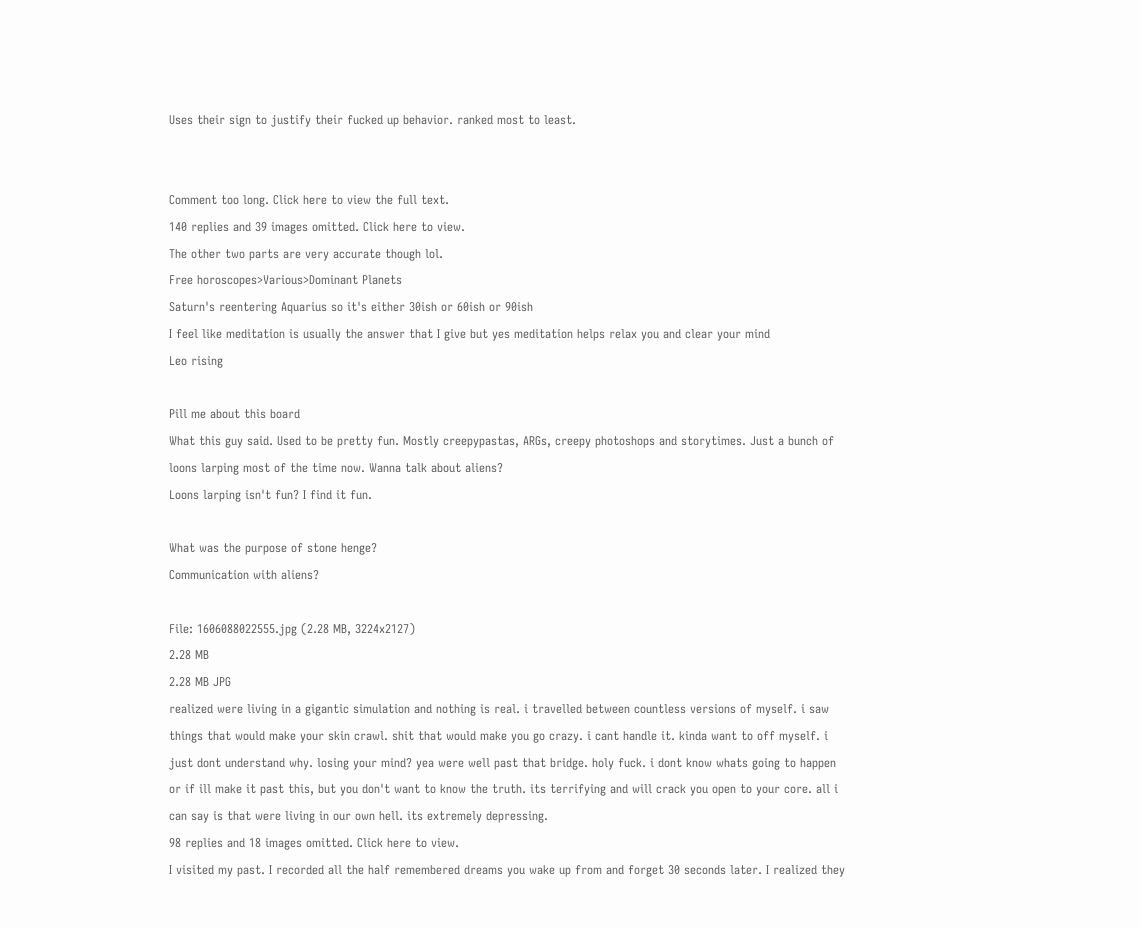Uses their sign to justify their fucked up behavior. ranked most to least.


Comment too long. Click here to view the full text.
140 replies and 39 images omitted. Click here to view.
The other two parts are very accurate though lol.
Free horoscopes>Various>Dominant Planets
Saturn's reentering Aquarius so it's either 30ish or 60ish or 90ish
I feel like meditation is usually the answer that I give but yes meditation helps relax you and clear your mind
Leo rising

Pill me about this board
What this guy said. Used to be pretty fun. Mostly creepypastas, ARGs, creepy photoshops and storytimes. Just a bunch of loons larping most of the time now. Wanna talk about aliens?
Loons larping isn't fun? I find it fun.

What was the purpose of stone henge?
Communication with aliens?

File: 1606088022555.jpg (2.28 MB, 3224x2127)
2.28 MB
2.28 MB JPG
realized were living in a gigantic simulation and nothing is real. i travelled between countless versions of myself. i saw things that would make your skin crawl. shit that would make you go crazy. i cant handle it. kinda want to off myself. i just dont understand why. losing your mind? yea were well past that bridge. holy fuck. i dont know whats going to happen or if ill make it past this, but you don't want to know the truth. its terrifying and will crack you open to your core. all i can say is that were living in our own hell. its extremely depressing.
98 replies and 18 images omitted. Click here to view.
I visited my past. I recorded all the half remembered dreams you wake up from and forget 30 seconds later. I realized they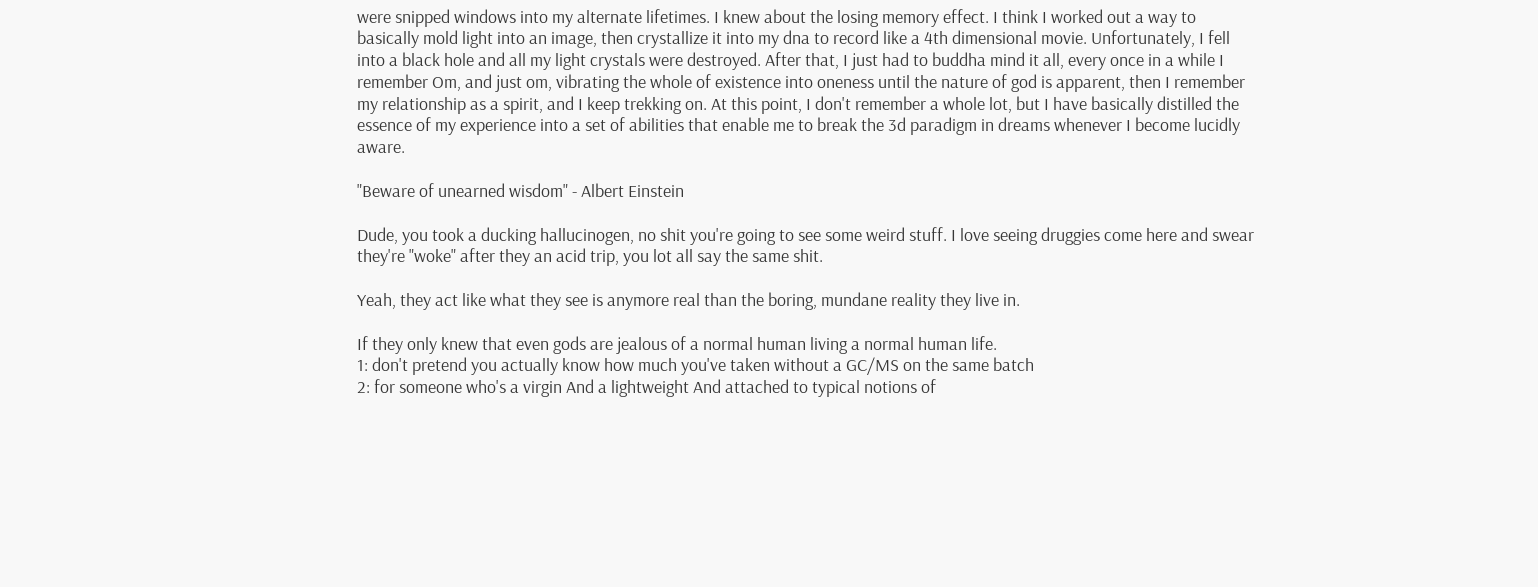were snipped windows into my alternate lifetimes. I knew about the losing memory effect. I think I worked out a way to basically mold light into an image, then crystallize it into my dna to record like a 4th dimensional movie. Unfortunately, I fell into a black hole and all my light crystals were destroyed. After that, I just had to buddha mind it all, every once in a while I remember Om, and just om, vibrating the whole of existence into oneness until the nature of god is apparent, then I remember my relationship as a spirit, and I keep trekking on. At this point, I don't remember a whole lot, but I have basically distilled the essence of my experience into a set of abilities that enable me to break the 3d paradigm in dreams whenever I become lucidly aware.

"Beware of unearned wisdom" - Albert Einstein

Dude, you took a ducking hallucinogen, no shit you're going to see some weird stuff. I love seeing druggies come here and swear they're "woke" after they an acid trip, you lot all say the same shit.

Yeah, they act like what they see is anymore real than the boring, mundane reality they live in.

If they only knew that even gods are jealous of a normal human living a normal human life.
1: don't pretend you actually know how much you've taken without a GC/MS on the same batch
2: for someone who's a virgin And a lightweight And attached to typical notions of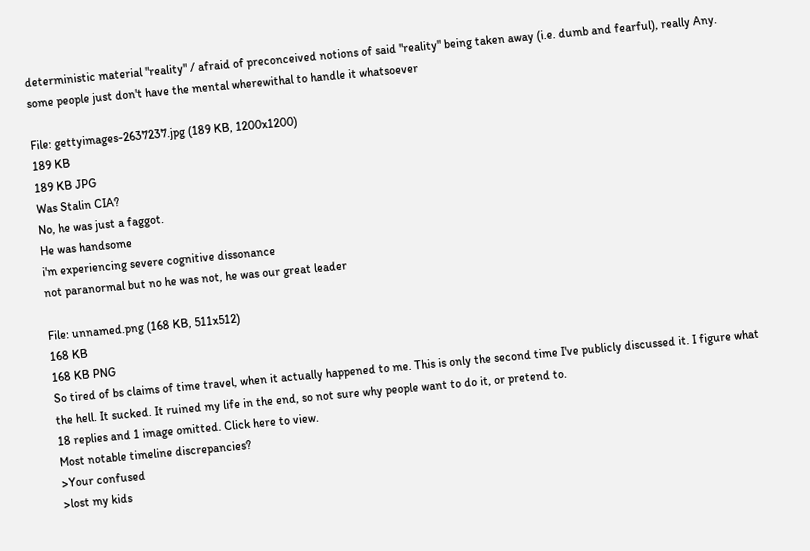deterministic material "reality" / afraid of preconceived notions of said "reality" being taken away (i.e. dumb and fearful), really Any. some people just don't have the mental wherewithal to handle it whatsoever

File: gettyimages-2637237.jpg (189 KB, 1200x1200)
189 KB
189 KB JPG
Was Stalin CIA?
No, he was just a faggot.
He was handsome
i'm experiencing severe cognitive dissonance
not paranormal but no he was not, he was our great leader

File: unnamed.png (168 KB, 511x512)
168 KB
168 KB PNG
So tired of bs claims of time travel, when it actually happened to me. This is only the second time I've publicly discussed it. I figure what the hell. It sucked. It ruined my life in the end, so not sure why people want to do it, or pretend to.
18 replies and 1 image omitted. Click here to view.
Most notable timeline discrepancies?
>Your confused
>lost my kids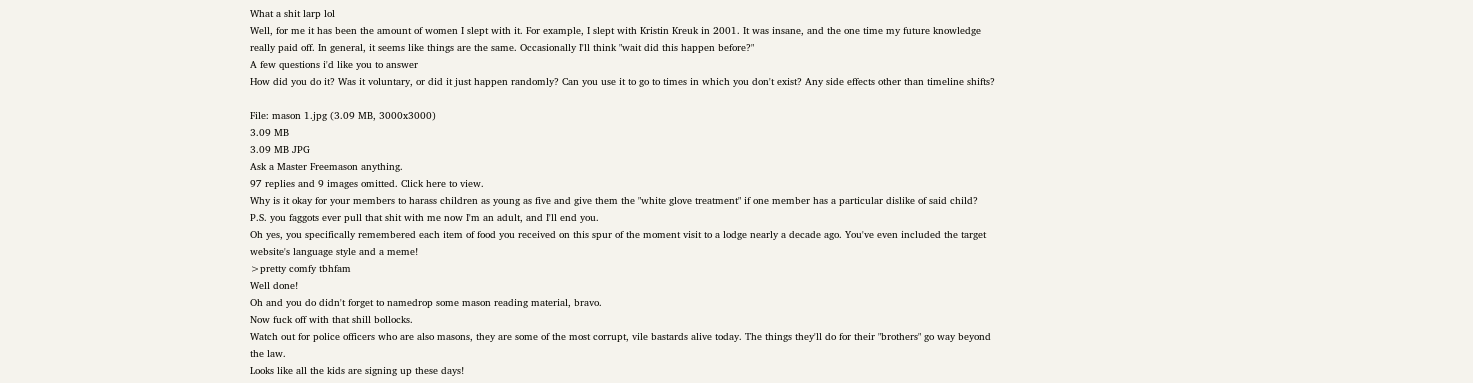What a shit larp lol
Well, for me it has been the amount of women I slept with it. For example, I slept with Kristin Kreuk in 2001. It was insane, and the one time my future knowledge really paid off. In general, it seems like things are the same. Occasionally I'll think "wait did this happen before?"
A few questions i'd like you to answer
How did you do it? Was it voluntary, or did it just happen randomly? Can you use it to go to times in which you don't exist? Any side effects other than timeline shifts?

File: mason 1.jpg (3.09 MB, 3000x3000)
3.09 MB
3.09 MB JPG
Ask a Master Freemason anything.
97 replies and 9 images omitted. Click here to view.
Why is it okay for your members to harass children as young as five and give them the "white glove treatment" if one member has a particular dislike of said child?
P.S. you faggots ever pull that shit with me now I'm an adult, and I'll end you.
Oh yes, you specifically remembered each item of food you received on this spur of the moment visit to a lodge nearly a decade ago. You've even included the target website's language style and a meme!
>pretty comfy tbhfam
Well done!
Oh and you do didn't forget to namedrop some mason reading material, bravo.
Now fuck off with that shill bollocks.
Watch out for police officers who are also masons, they are some of the most corrupt, vile bastards alive today. The things they'll do for their "brothers" go way beyond the law.
Looks like all the kids are signing up these days!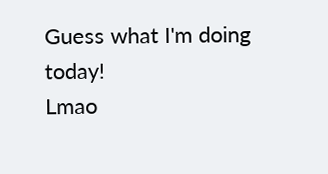Guess what I'm doing today!
Lmao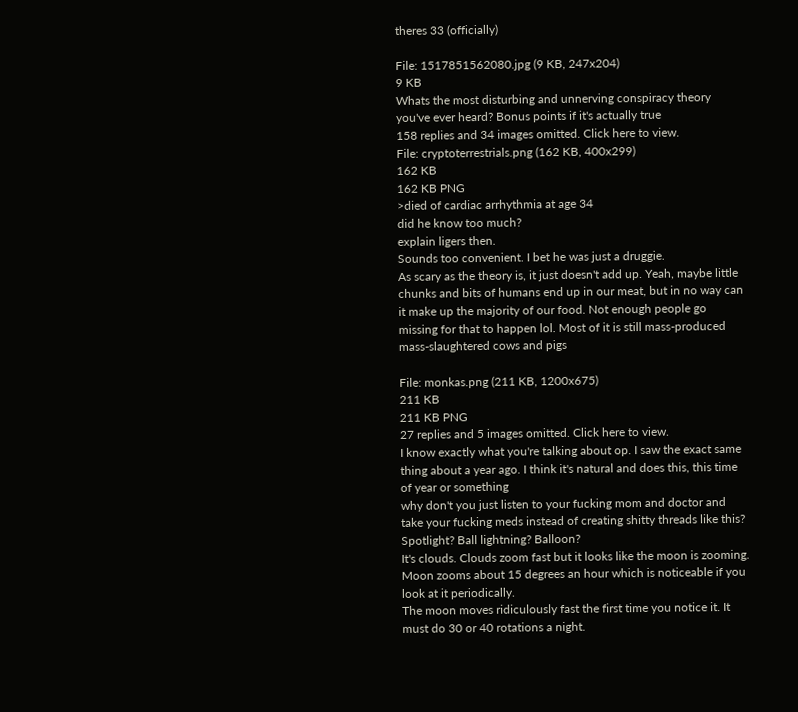theres 33 (officially)

File: 1517851562080.jpg (9 KB, 247x204)
9 KB
Whats the most disturbing and unnerving conspiracy theory you've ever heard? Bonus points if it's actually true
158 replies and 34 images omitted. Click here to view.
File: cryptoterrestrials.png (162 KB, 400x299)
162 KB
162 KB PNG
>died of cardiac arrhythmia at age 34
did he know too much?
explain ligers then.
Sounds too convenient. I bet he was just a druggie.
As scary as the theory is, it just doesn't add up. Yeah, maybe little chunks and bits of humans end up in our meat, but in no way can it make up the majority of our food. Not enough people go missing for that to happen lol. Most of it is still mass-produced mass-slaughtered cows and pigs

File: monkas.png (211 KB, 1200x675)
211 KB
211 KB PNG
27 replies and 5 images omitted. Click here to view.
I know exactly what you're talking about op. I saw the exact same thing about a year ago. I think it's natural and does this, this time of year or something
why don't you just listen to your fucking mom and doctor and take your fucking meds instead of creating shitty threads like this?
Spotlight? Ball lightning? Balloon?
It's clouds. Clouds zoom fast but it looks like the moon is zooming. Moon zooms about 15 degrees an hour which is noticeable if you look at it periodically.
The moon moves ridiculously fast the first time you notice it. It must do 30 or 40 rotations a night.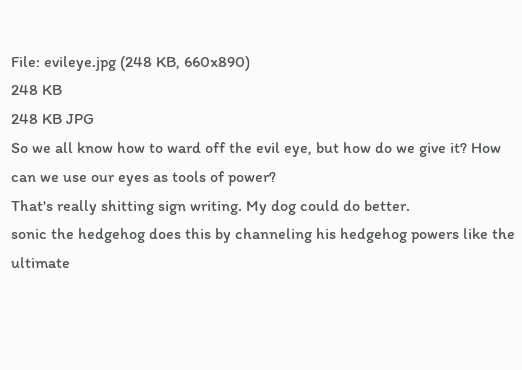File: evileye.jpg (248 KB, 660x890)
248 KB
248 KB JPG
So we all know how to ward off the evil eye, but how do we give it? How can we use our eyes as tools of power?
That's really shitting sign writing. My dog could do better.
sonic the hedgehog does this by channeling his hedgehog powers like the ultimate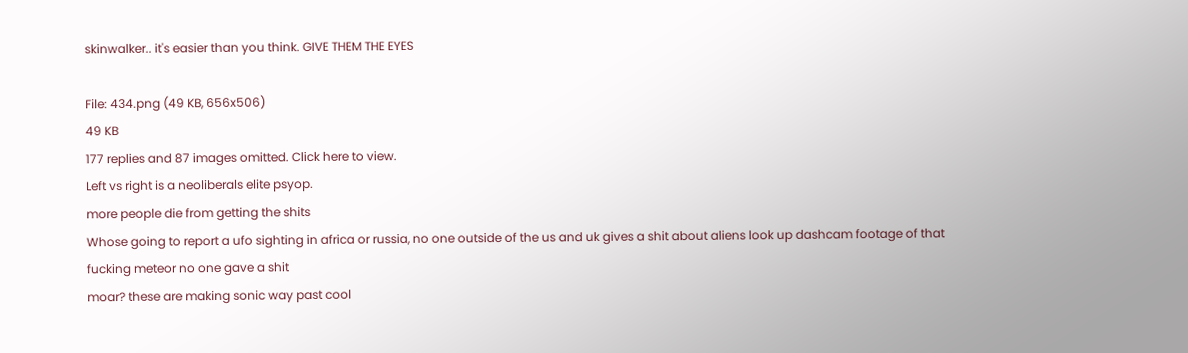skinwalker.. it's easier than you think. GIVE THEM THE EYES

File: 434.png (49 KB, 656x506)
49 KB
177 replies and 87 images omitted. Click here to view.
Left vs right is a neoliberals elite psyop.
more people die from getting the shits
Whose going to report a ufo sighting in africa or russia, no one outside of the us and uk gives a shit about aliens look up dashcam footage of that fucking meteor no one gave a shit
moar? these are making sonic way past cool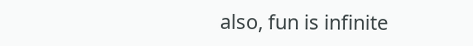also, fun is infinite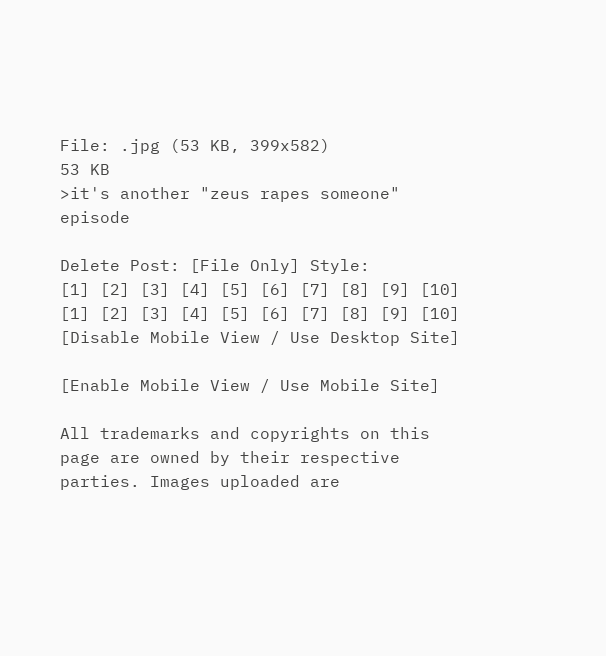File: .jpg (53 KB, 399x582)
53 KB
>it's another "zeus rapes someone" episode

Delete Post: [File Only] Style:
[1] [2] [3] [4] [5] [6] [7] [8] [9] [10]
[1] [2] [3] [4] [5] [6] [7] [8] [9] [10]
[Disable Mobile View / Use Desktop Site]

[Enable Mobile View / Use Mobile Site]

All trademarks and copyrights on this page are owned by their respective parties. Images uploaded are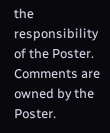the responsibility of the Poster. Comments are owned by the Poster.